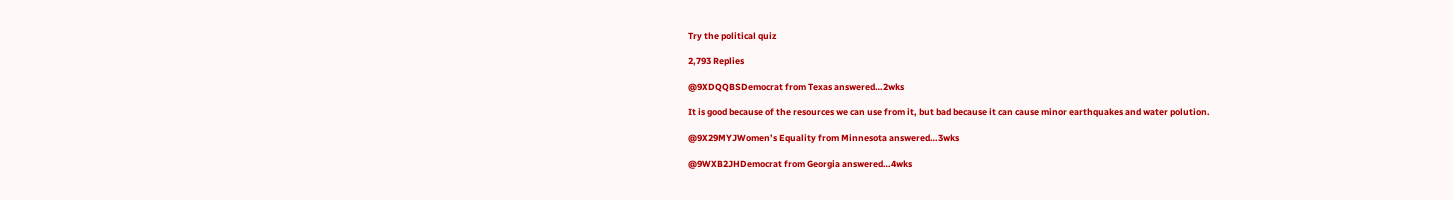Try the political quiz

2,793 Replies

@9XDQQBSDemocrat from Texas answered…2wks

It is good because of the resources we can use from it, but bad because it can cause minor earthquakes and water polution.

@9X29MYJWomen’s Equality from Minnesota answered…3wks

@9WXB2JHDemocrat from Georgia answered…4wks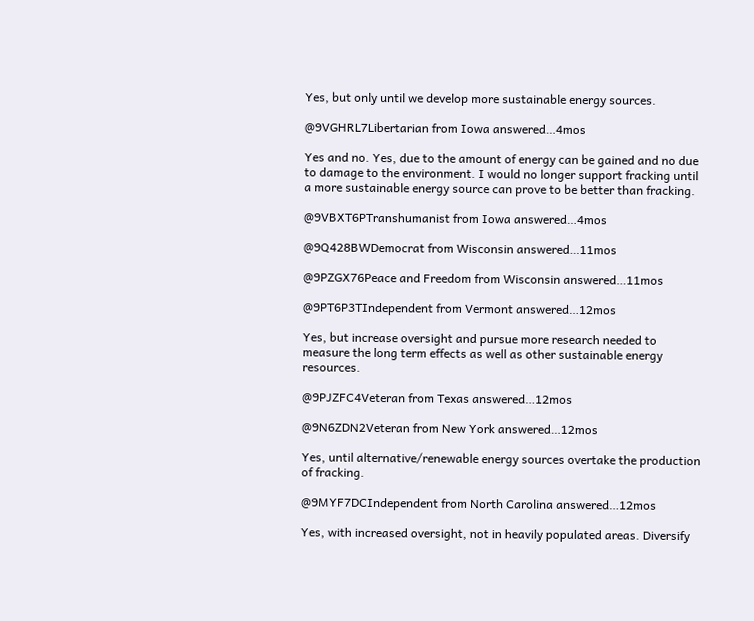Yes, but only until we develop more sustainable energy sources.

@9VGHRL7Libertarian from Iowa answered…4mos

Yes and no. Yes, due to the amount of energy can be gained and no due to damage to the environment. I would no longer support fracking until a more sustainable energy source can prove to be better than fracking.

@9VBXT6PTranshumanist from Iowa answered…4mos

@9Q428BWDemocrat from Wisconsin answered…11mos

@9PZGX76Peace and Freedom from Wisconsin answered…11mos

@9PT6P3TIndependent from Vermont answered…12mos

Yes, but increase oversight and pursue more research needed to measure the long term effects as well as other sustainable energy resources.

@9PJZFC4Veteran from Texas answered…12mos

@9N6ZDN2Veteran from New York answered…12mos

Yes, until alternative/renewable energy sources overtake the production of fracking.

@9MYF7DCIndependent from North Carolina answered…12mos

Yes, with increased oversight, not in heavily populated areas. Diversify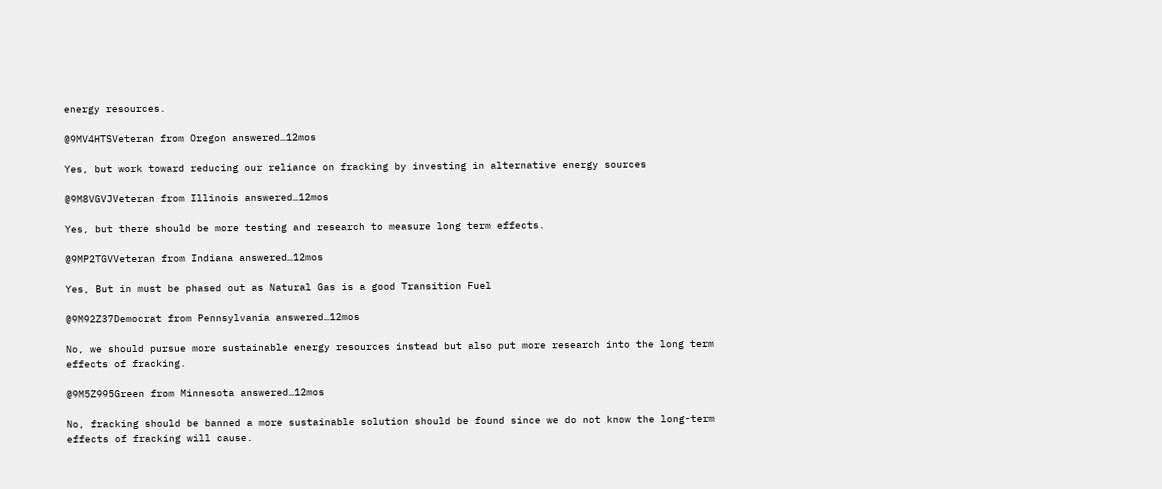energy resources.

@9MV4HTSVeteran from Oregon answered…12mos

Yes, but work toward reducing our reliance on fracking by investing in alternative energy sources

@9M8VGVJVeteran from Illinois answered…12mos

Yes, but there should be more testing and research to measure long term effects.

@9MP2TGVVeteran from Indiana answered…12mos

Yes, But in must be phased out as Natural Gas is a good Transition Fuel

@9M92Z37Democrat from Pennsylvania answered…12mos

No, we should pursue more sustainable energy resources instead but also put more research into the long term effects of fracking.

@9M5Z995Green from Minnesota answered…12mos

No, fracking should be banned a more sustainable solution should be found since we do not know the long-term effects of fracking will cause.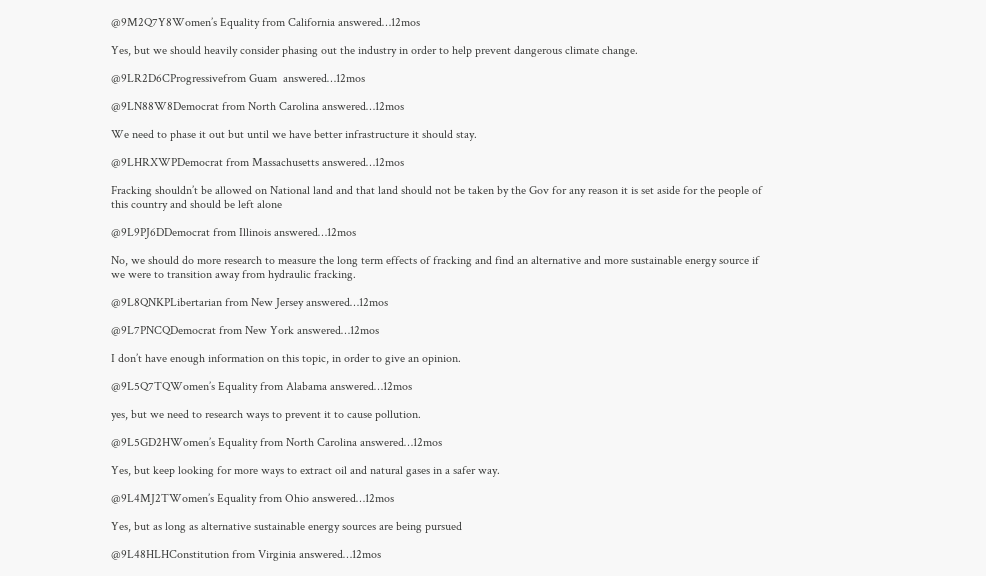@9M2Q7Y8Women’s Equality from California answered…12mos

Yes, but we should heavily consider phasing out the industry in order to help prevent dangerous climate change.

@9LR2D6CProgressivefrom Guam  answered…12mos

@9LN88W8Democrat from North Carolina answered…12mos

We need to phase it out but until we have better infrastructure it should stay.

@9LHRXWPDemocrat from Massachusetts answered…12mos

Fracking shouldn’t be allowed on National land and that land should not be taken by the Gov for any reason it is set aside for the people of this country and should be left alone

@9L9PJ6DDemocrat from Illinois answered…12mos

No, we should do more research to measure the long term effects of fracking and find an alternative and more sustainable energy source if we were to transition away from hydraulic fracking.

@9L8QNKPLibertarian from New Jersey answered…12mos

@9L7PNCQDemocrat from New York answered…12mos

I don’t have enough information on this topic, in order to give an opinion.

@9L5Q7TQWomen’s Equality from Alabama answered…12mos

yes, but we need to research ways to prevent it to cause pollution.

@9L5GD2HWomen’s Equality from North Carolina answered…12mos

Yes, but keep looking for more ways to extract oil and natural gases in a safer way.

@9L4MJ2TWomen’s Equality from Ohio answered…12mos

Yes, but as long as alternative sustainable energy sources are being pursued

@9L48HLHConstitution from Virginia answered…12mos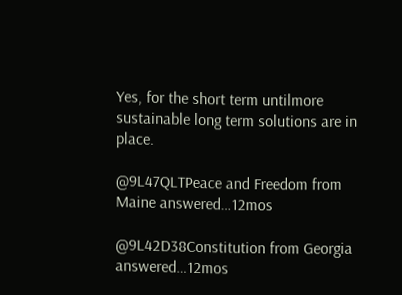Yes, for the short term untilmore sustainable long term solutions are in place.

@9L47QLTPeace and Freedom from Maine answered…12mos

@9L42D38Constitution from Georgia answered…12mos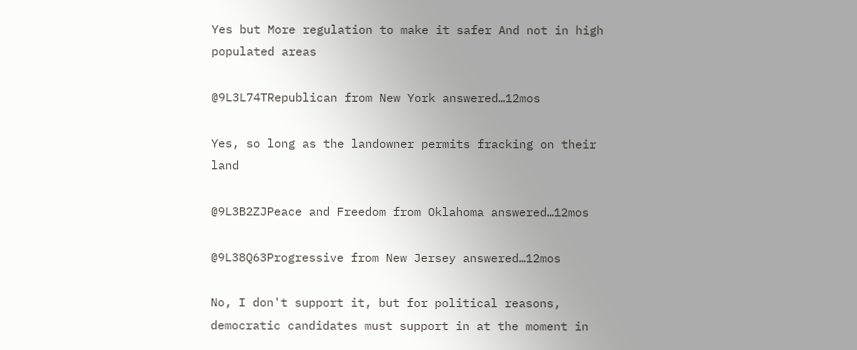Yes but More regulation to make it safer And not in high populated areas

@9L3L74TRepublican from New York answered…12mos

Yes, so long as the landowner permits fracking on their land

@9L3B2ZJPeace and Freedom from Oklahoma answered…12mos

@9L38Q63Progressive from New Jersey answered…12mos

No, I don't support it, but for political reasons, democratic candidates must support in at the moment in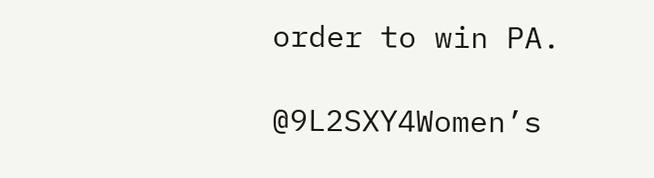order to win PA.

@9L2SXY4Women’s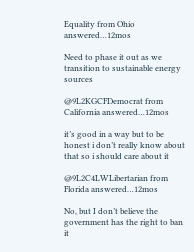Equality from Ohio answered…12mos

Need to phase it out as we transition to sustainable energy sources

@9L2KGCFDemocrat from California answered…12mos

it’s good in a way but to be honest i don’t really know about that so i should care about it

@9L2C4LWLibertarian from Florida answered…12mos

No, but I don’t believe the government has the right to ban it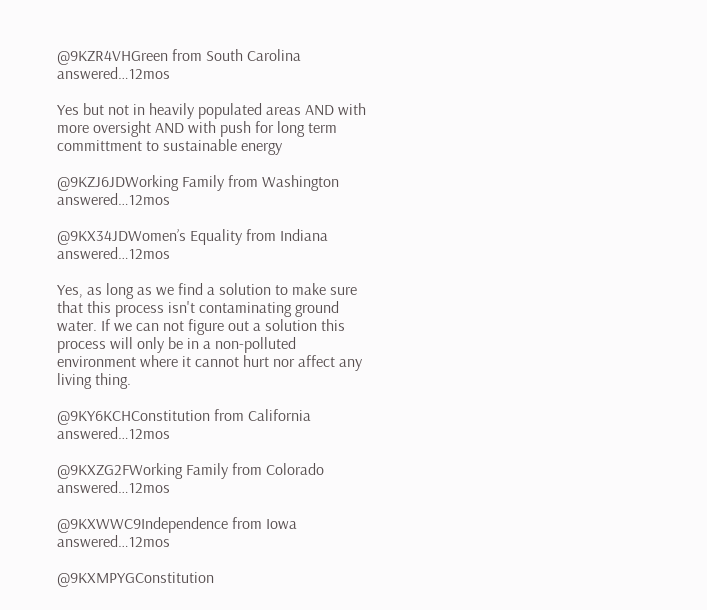@9KZR4VHGreen from South Carolina answered…12mos

Yes but not in heavily populated areas AND with more oversight AND with push for long term committment to sustainable energy

@9KZJ6JDWorking Family from Washington answered…12mos

@9KX34JDWomen’s Equality from Indiana answered…12mos

Yes, as long as we find a solution to make sure that this process isn't contaminating ground water. If we can not figure out a solution this process will only be in a non-polluted environment where it cannot hurt nor affect any living thing.

@9KY6KCHConstitution from California answered…12mos

@9KXZG2FWorking Family from Colorado answered…12mos

@9KXWWC9Independence from Iowa answered…12mos

@9KXMPYGConstitution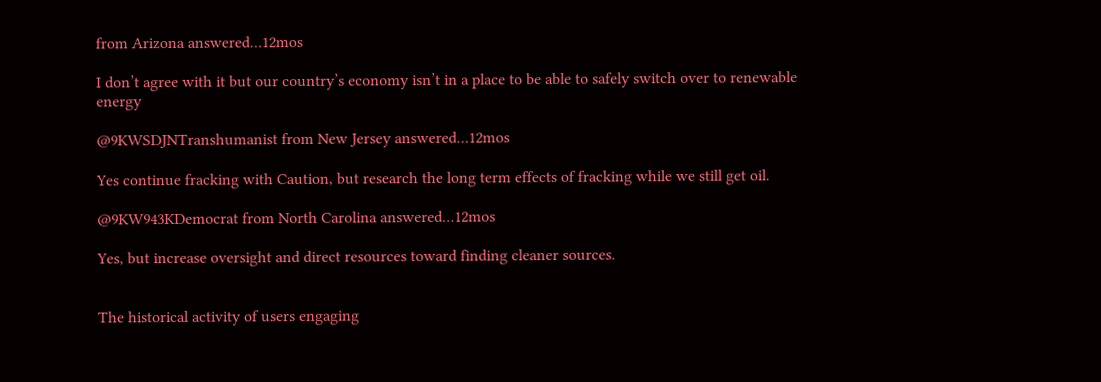from Arizona answered…12mos

I don’t agree with it but our country’s economy isn’t in a place to be able to safely switch over to renewable energy

@9KWSDJNTranshumanist from New Jersey answered…12mos

Yes continue fracking with Caution, but research the long term effects of fracking while we still get oil.

@9KW943KDemocrat from North Carolina answered…12mos

Yes, but increase oversight and direct resources toward finding cleaner sources.


The historical activity of users engaging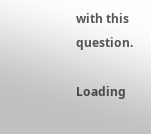with this question.

Loading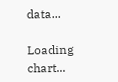data...

Loading chart...